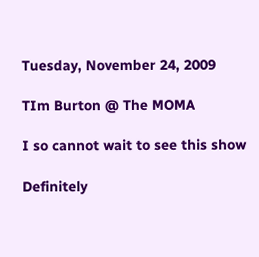Tuesday, November 24, 2009

TIm Burton @ The MOMA

I so cannot wait to see this show

Definitely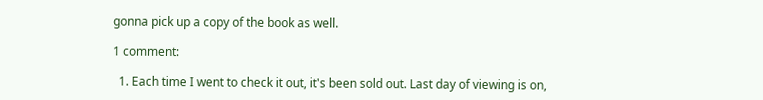gonna pick up a copy of the book as well.

1 comment:

  1. Each time I went to check it out, it's been sold out. Last day of viewing is on,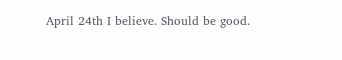April 24th I believe. Should be good.